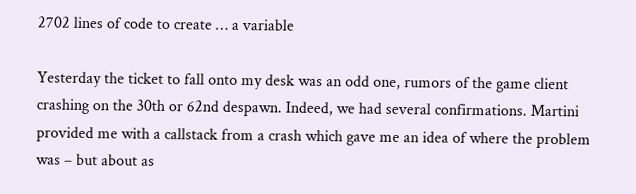2702 lines of code to create … a variable

Yesterday the ticket to fall onto my desk was an odd one, rumors of the game client crashing on the 30th or 62nd despawn. Indeed, we had several confirmations. Martini provided me with a callstack from a crash which gave me an idea of where the problem was – but about as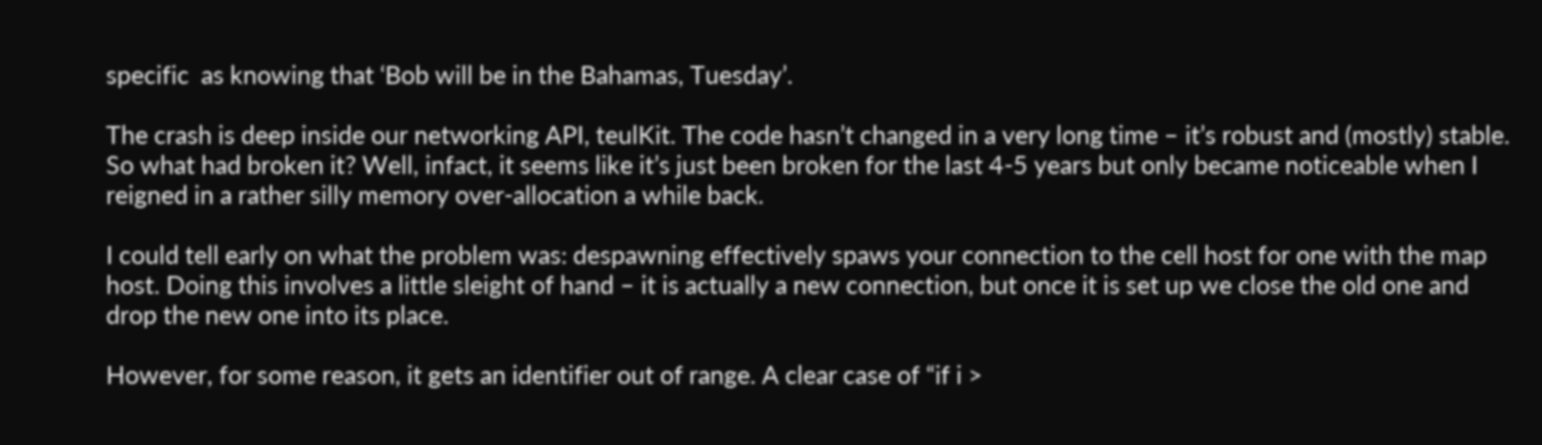specific  as knowing that ‘Bob will be in the Bahamas, Tuesday’.

The crash is deep inside our networking API, teulKit. The code hasn’t changed in a very long time – it’s robust and (mostly) stable. So what had broken it? Well, infact, it seems like it’s just been broken for the last 4-5 years but only became noticeable when I reigned in a rather silly memory over-allocation a while back.

I could tell early on what the problem was: despawning effectively spaws your connection to the cell host for one with the map host. Doing this involves a little sleight of hand – it is actually a new connection, but once it is set up we close the old one and drop the new one into its place.

However, for some reason, it gets an identifier out of range. A clear case of “if i >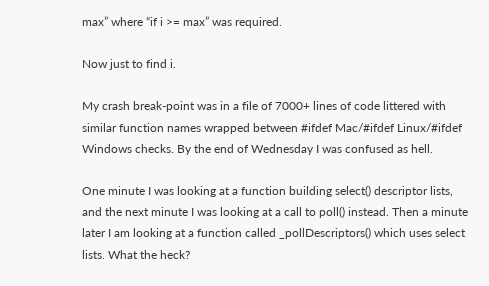max” where “if i >= max” was required.

Now just to find i.

My crash break-point was in a file of 7000+ lines of code littered with similar function names wrapped between #ifdef Mac/#ifdef Linux/#ifdef Windows checks. By the end of Wednesday I was confused as hell.

One minute I was looking at a function building select() descriptor lists, and the next minute I was looking at a call to poll() instead. Then a minute later I am looking at a function called _pollDescriptors() which uses select lists. What the heck?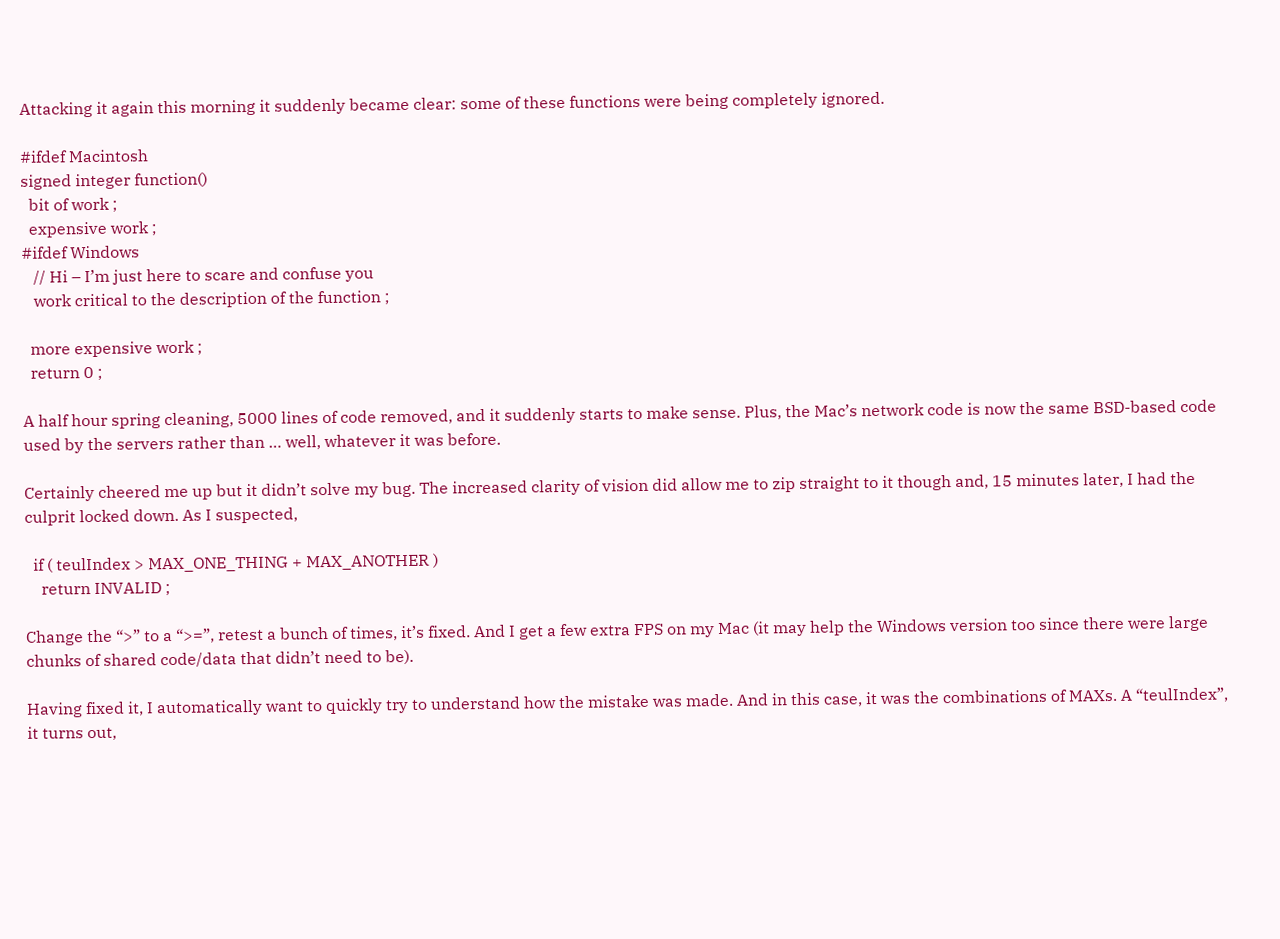Attacking it again this morning it suddenly became clear: some of these functions were being completely ignored.

#ifdef Macintosh
signed integer function()
  bit of work ;
  expensive work ;
#ifdef Windows
   // Hi – I’m just here to scare and confuse you
   work critical to the description of the function ;

  more expensive work ;
  return 0 ;

A half hour spring cleaning, 5000 lines of code removed, and it suddenly starts to make sense. Plus, the Mac’s network code is now the same BSD-based code used by the servers rather than … well, whatever it was before.

Certainly cheered me up but it didn’t solve my bug. The increased clarity of vision did allow me to zip straight to it though and, 15 minutes later, I had the culprit locked down. As I suspected,

  if ( teulIndex > MAX_ONE_THING + MAX_ANOTHER )
    return INVALID ;

Change the “>” to a “>=”, retest a bunch of times, it’s fixed. And I get a few extra FPS on my Mac (it may help the Windows version too since there were large chunks of shared code/data that didn’t need to be).

Having fixed it, I automatically want to quickly try to understand how the mistake was made. And in this case, it was the combinations of MAXs. A “teulIndex”, it turns out,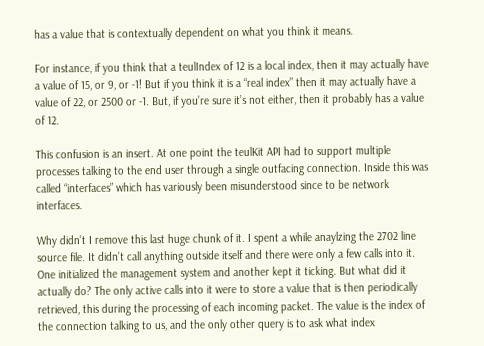has a value that is contextually dependent on what you think it means.

For instance, if you think that a teulIndex of 12 is a local index, then it may actually have a value of 15, or 9, or -1! But if you think it is a “real index” then it may actually have a value of 22, or 2500 or -1. But, if you’re sure it’s not either, then it probably has a value of 12.

This confusion is an insert. At one point the teulKit API had to support multiple processes talking to the end user through a single outfacing connection. Inside this was called “interfaces” which has variously been misunderstood since to be network interfaces.

Why didn’t I remove this last huge chunk of it. I spent a while anaylzing the 2702 line source file. It didn’t call anything outside itself and there were only a few calls into it. One initialized the management system and another kept it ticking. But what did it actually do? The only active calls into it were to store a value that is then periodically retrieved, this during the processing of each incoming packet. The value is the index of the connection talking to us, and the only other query is to ask what index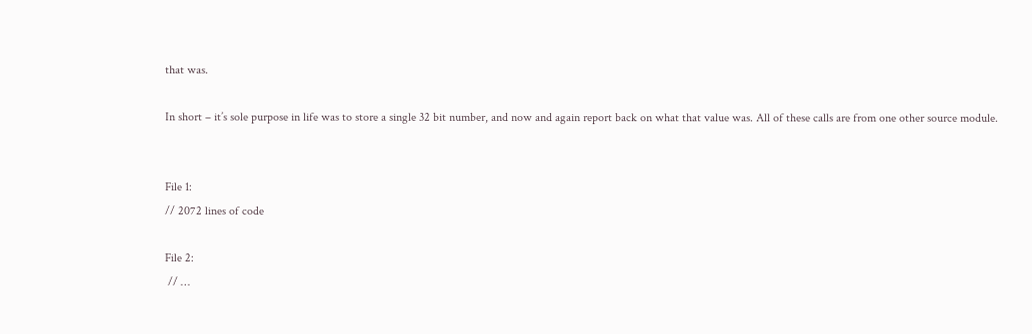that was.

In short – it’s sole purpose in life was to store a single 32 bit number, and now and again report back on what that value was. All of these calls are from one other source module.


File 1:
// 2072 lines of code

File 2:
 // …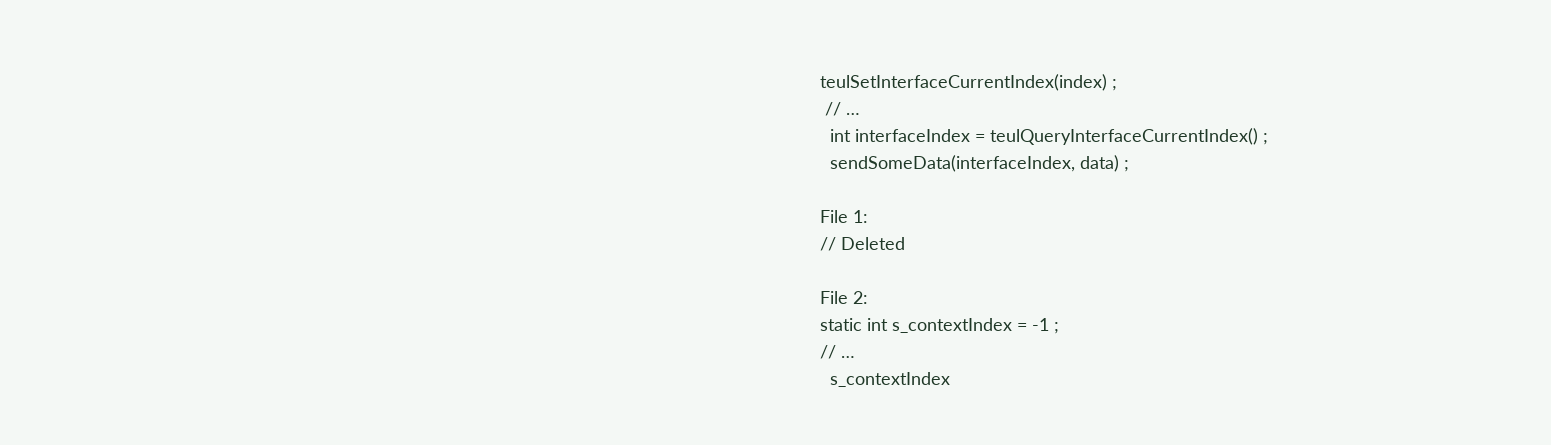teulSetInterfaceCurrentIndex(index) ;
 // …
  int interfaceIndex = teulQueryInterfaceCurrentIndex() ;
  sendSomeData(interfaceIndex, data) ;

File 1:
// Deleted

File 2:
static int s_contextIndex = -1 ;
// …
  s_contextIndex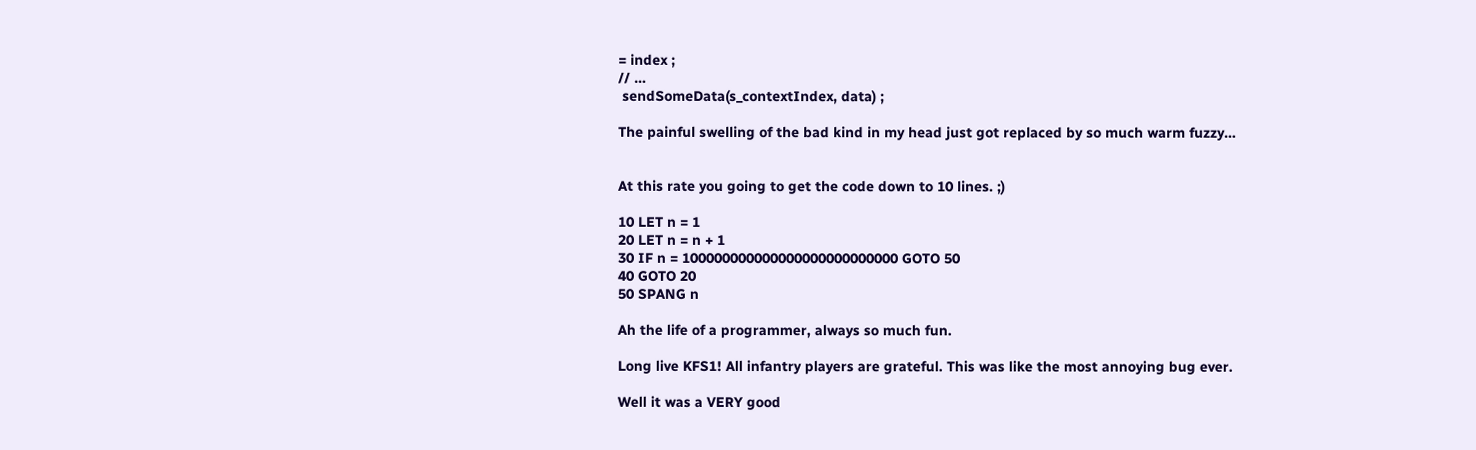= index ;
// …
 sendSomeData(s_contextIndex, data) ;

The painful swelling of the bad kind in my head just got replaced by so much warm fuzzy…


At this rate you going to get the code down to 10 lines. ;)

10 LET n = 1
20 LET n = n + 1
30 IF n = 100000000000000000000000000 GOTO 50
40 GOTO 20
50 SPANG n

Ah the life of a programmer, always so much fun.

Long live KFS1! All infantry players are grateful. This was like the most annoying bug ever.

Well it was a VERY good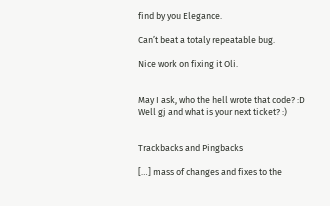find by you Elegance.

Can’t beat a totaly repeatable bug.

Nice work on fixing it Oli.


May I ask, who the hell wrote that code? :D
Well gj and what is your next ticket? :)


Trackbacks and Pingbacks

[…] mass of changes and fixes to the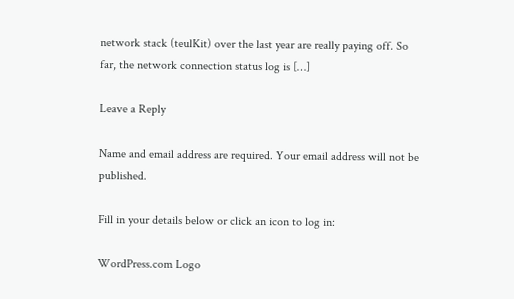network stack (teulKit) over the last year are really paying off. So far, the network connection status log is […]

Leave a Reply

Name and email address are required. Your email address will not be published.

Fill in your details below or click an icon to log in:

WordPress.com Logo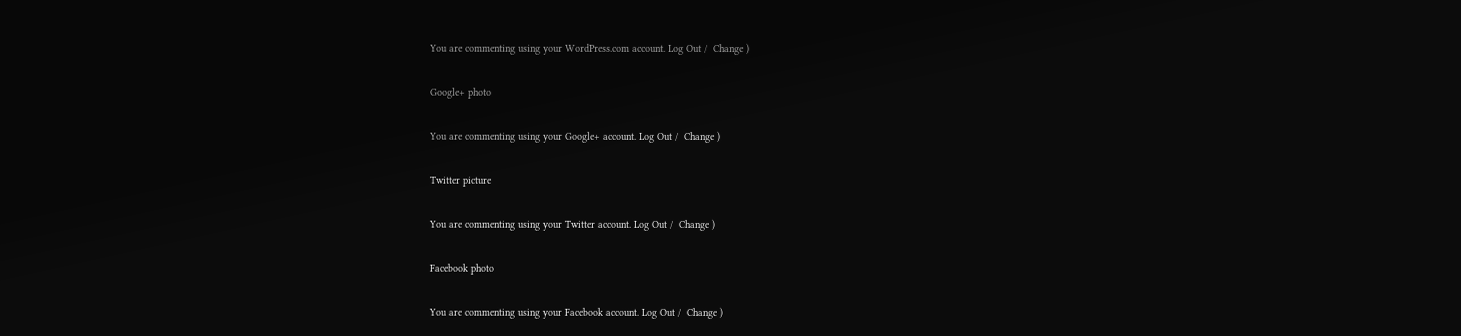You are commenting using your WordPress.com account. Log Out /  Change )

Google+ photo

You are commenting using your Google+ account. Log Out /  Change )

Twitter picture

You are commenting using your Twitter account. Log Out /  Change )

Facebook photo

You are commenting using your Facebook account. Log Out /  Change )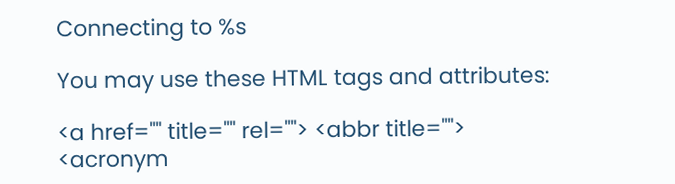Connecting to %s

You may use these HTML tags and attributes:

<a href="" title="" rel=""> <abbr title=""> <acronym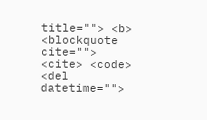title=""> <b> <blockquote cite=""> <cite> <code> <del datetime="">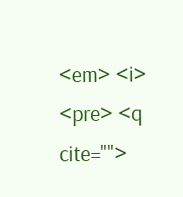<em> <i> <pre> <q cite="">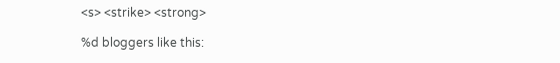<s> <strike> <strong>

%d bloggers like this: